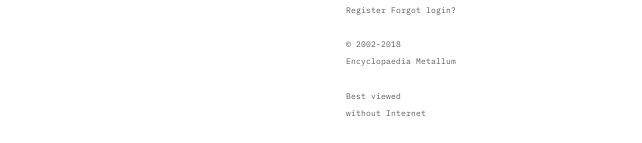Register Forgot login?

© 2002-2018
Encyclopaedia Metallum

Best viewed
without Internet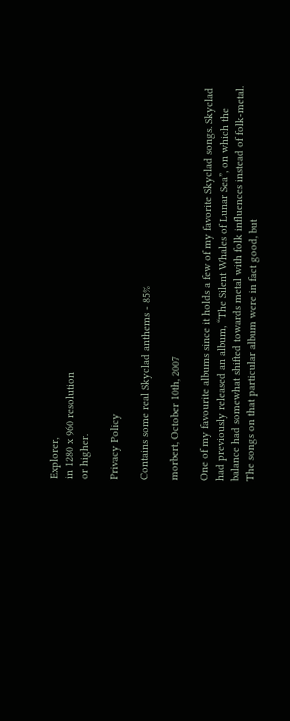Explorer,
in 1280 x 960 resolution
or higher.

Privacy Policy

Contains some real Skyclad anthems - 85%

morbert, October 10th, 2007

One of my favourite albums since it holds a few of my favorite Skyclad songs. Skyclad had previously released an album, “The Silent Whales of Lunar Sea”, on which the balance had somewhat shifted towards metal with folk influences instead of folk-metal. The songs on that particular album were in fact good, but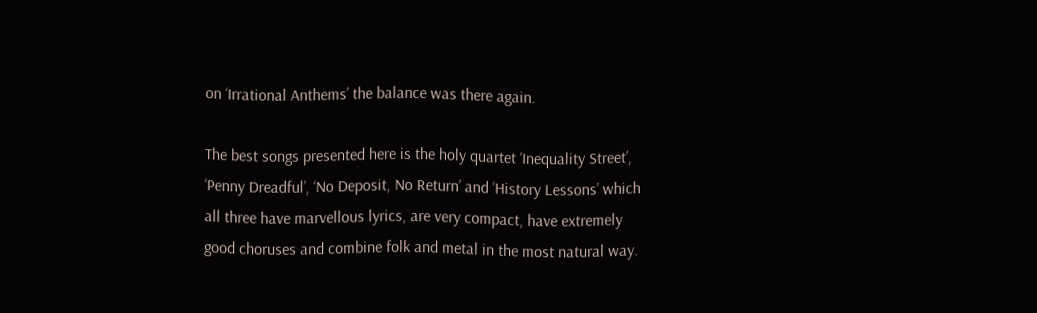on ‘Irrational Anthems’ the balance was there again.

The best songs presented here is the holy quartet ‘Inequality Street’, ‘Penny Dreadful’, ‘No Deposit, No Return’ and ‘History Lessons’ which all three have marvellous lyrics, are very compact, have extremely good choruses and combine folk and metal in the most natural way.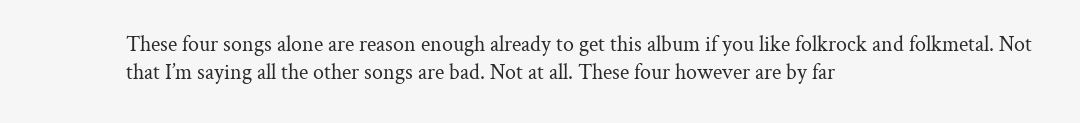These four songs alone are reason enough already to get this album if you like folkrock and folkmetal. Not that I’m saying all the other songs are bad. Not at all. These four however are by far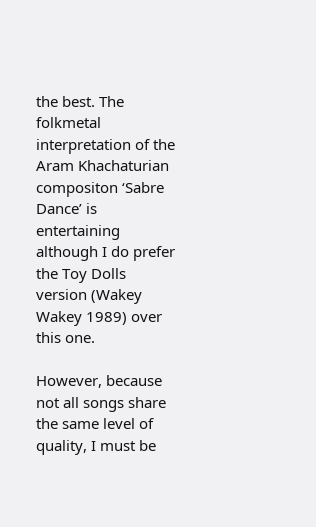the best. The folkmetal interpretation of the Aram Khachaturian compositon ‘Sabre Dance’ is entertaining although I do prefer the Toy Dolls version (Wakey Wakey 1989) over this one.

However, because not all songs share the same level of quality, I must be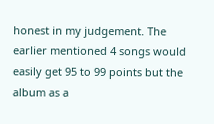honest in my judgement. The earlier mentioned 4 songs would easily get 95 to 99 points but the album as a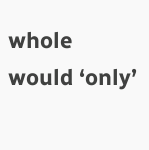whole would ‘only’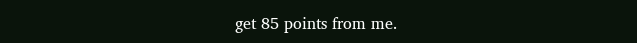get 85 points from me.